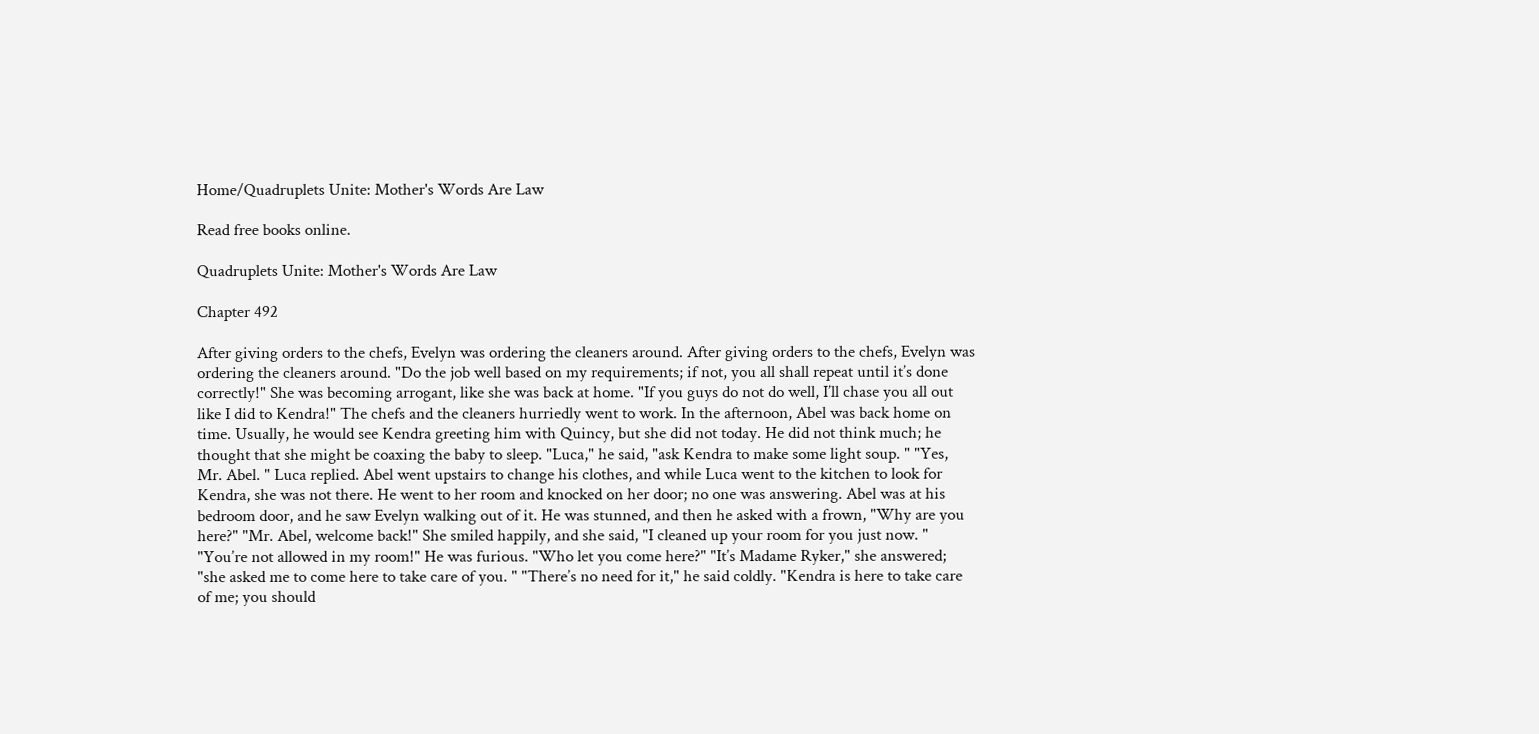Home/Quadruplets Unite: Mother's Words Are Law

Read free books online.

Quadruplets Unite: Mother's Words Are Law

Chapter 492

After giving orders to the chefs, Evelyn was ordering the cleaners around. After giving orders to the chefs, Evelyn was ordering the cleaners around. "Do the job well based on my requirements; if not, you all shall repeat until it’s done correctly!" She was becoming arrogant, like she was back at home. "If you guys do not do well, I’ll chase you all out like I did to Kendra!" The chefs and the cleaners hurriedly went to work. In the afternoon, Abel was back home on time. Usually, he would see Kendra greeting him with Quincy, but she did not today. He did not think much; he thought that she might be coaxing the baby to sleep. "Luca," he said, "ask Kendra to make some light soup. " "Yes, Mr. Abel. " Luca replied. Abel went upstairs to change his clothes, and while Luca went to the kitchen to look for Kendra, she was not there. He went to her room and knocked on her door; no one was answering. Abel was at his bedroom door, and he saw Evelyn walking out of it. He was stunned, and then he asked with a frown, "Why are you here?" "Mr. Abel, welcome back!" She smiled happily, and she said, "I cleaned up your room for you just now. " "You’re not allowed in my room!" He was furious. "Who let you come here?" "It’s Madame Ryker," she answered; "she asked me to come here to take care of you. " "There’s no need for it," he said coldly. "Kendra is here to take care of me; you should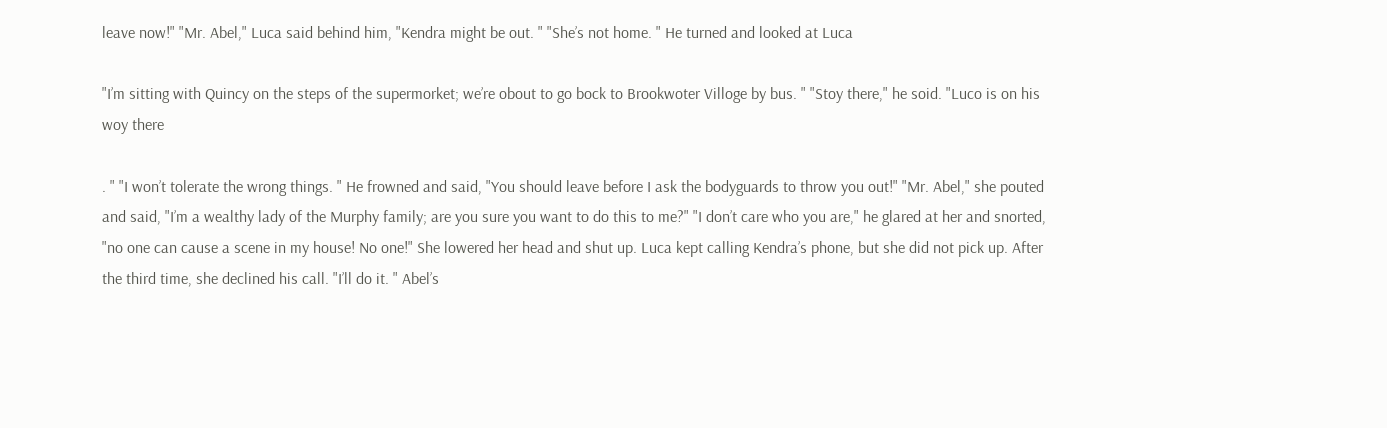leave now!" "Mr. Abel," Luca said behind him, "Kendra might be out. " "She’s not home. " He turned and looked at Luca

"I’m sitting with Quincy on the steps of the supermorket; we’re obout to go bock to Brookwoter Villoge by bus. " "Stoy there," he soid. "Luco is on his woy there

. " "I won’t tolerate the wrong things. " He frowned and said, "You should leave before I ask the bodyguards to throw you out!" "Mr. Abel," she pouted and said, "I’m a wealthy lady of the Murphy family; are you sure you want to do this to me?" "I don’t care who you are," he glared at her and snorted, "no one can cause a scene in my house! No one!" She lowered her head and shut up. Luca kept calling Kendra’s phone, but she did not pick up. After the third time, she declined his call. "I’ll do it. " Abel’s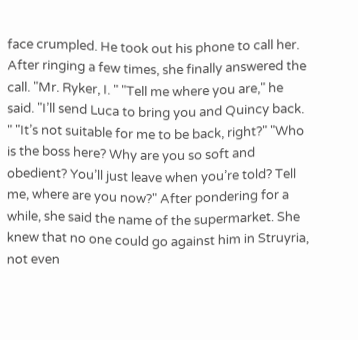face crumpled. He took out his phone to call her. After ringing a few times, she finally answered the call. "Mr. Ryker, I. " "Tell me where you are," he said. "I’ll send Luca to bring you and Quincy back. " "It’s not suitable for me to be back, right?" "Who is the boss here? Why are you so soft and obedient? You’ll just leave when you’re told? Tell me, where are you now?" After pondering for a while, she said the name of the supermarket. She knew that no one could go against him in Struyria, not even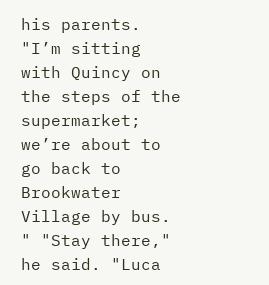his parents. "I’m sitting with Quincy on the steps of the supermarket; we’re about to go back to Brookwater Village by bus. " "Stay there," he said. "Luca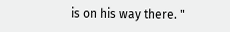is on his way there. "